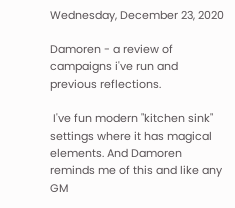Wednesday, December 23, 2020

Damoren - a review of campaigns i've run and previous reflections.

 I've fun modern "kitchen sink" settings where it has magical elements. And Damoren reminds me of this and like any GM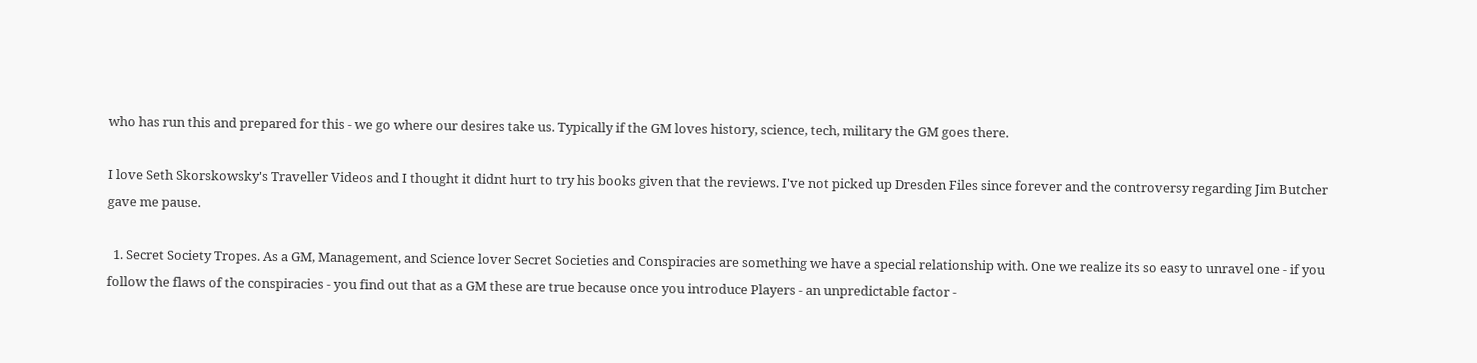who has run this and prepared for this - we go where our desires take us. Typically if the GM loves history, science, tech, military the GM goes there.

I love Seth Skorskowsky's Traveller Videos and I thought it didnt hurt to try his books given that the reviews. I've not picked up Dresden Files since forever and the controversy regarding Jim Butcher gave me pause.

  1. Secret Society Tropes. As a GM, Management, and Science lover Secret Societies and Conspiracies are something we have a special relationship with. One we realize its so easy to unravel one - if you follow the flaws of the conspiracies - you find out that as a GM these are true because once you introduce Players - an unpredictable factor -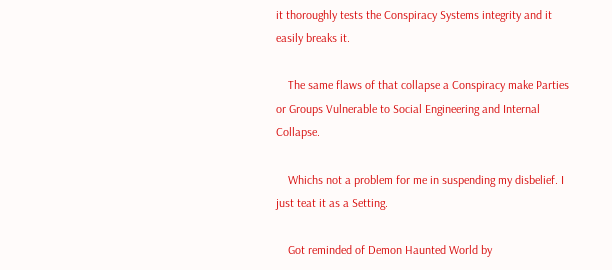it thoroughly tests the Conspiracy Systems integrity and it easily breaks it.

    The same flaws of that collapse a Conspiracy make Parties or Groups Vulnerable to Social Engineering and Internal Collapse.

    Whichs not a problem for me in suspending my disbelief. I just teat it as a Setting.

    Got reminded of Demon Haunted World by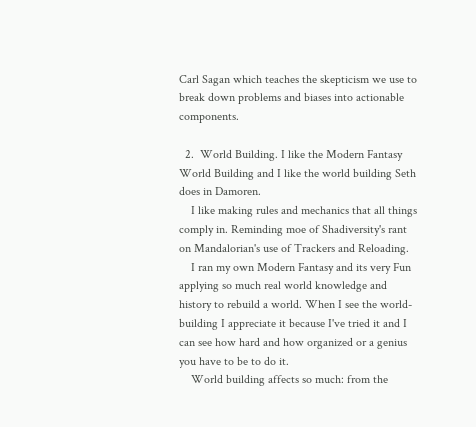Carl Sagan which teaches the skepticism we use to break down problems and biases into actionable components.

  2.  World Building. I like the Modern Fantasy World Building and I like the world building Seth does in Damoren.
    I like making rules and mechanics that all things comply in. Reminding moe of Shadiversity's rant on Mandalorian's use of Trackers and Reloading.
    I ran my own Modern Fantasy and its very Fun applying so much real world knowledge and history to rebuild a world. When I see the world-building I appreciate it because I've tried it and I can see how hard and how organized or a genius you have to be to do it.
    World building affects so much: from the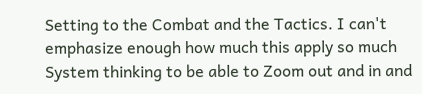Setting to the Combat and the Tactics. I can't emphasize enough how much this apply so much System thinking to be able to Zoom out and in and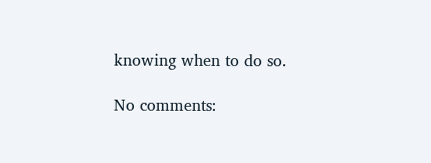knowing when to do so.

No comments: